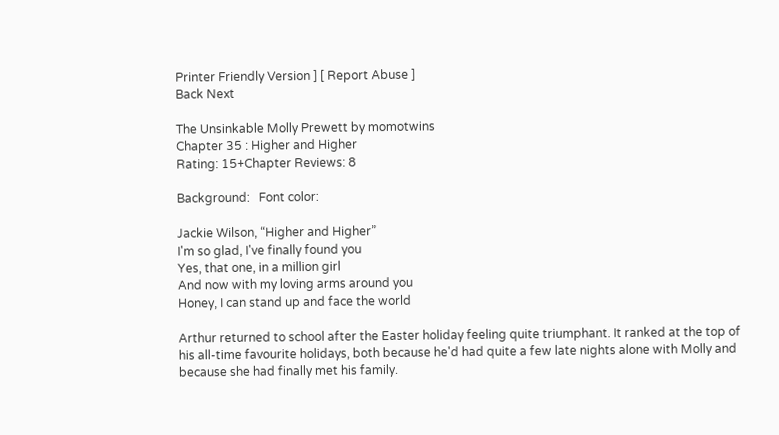Printer Friendly Version ] [ Report Abuse ]
Back Next

The Unsinkable Molly Prewett by momotwins
Chapter 35 : Higher and Higher
Rating: 15+Chapter Reviews: 8

Background:   Font color:

Jackie Wilson, “Higher and Higher”
I'm so glad, I've finally found you
Yes, that one, in a million girl
And now with my loving arms around you
Honey, I can stand up and face the world

Arthur returned to school after the Easter holiday feeling quite triumphant. It ranked at the top of his all-time favourite holidays, both because he'd had quite a few late nights alone with Molly and because she had finally met his family.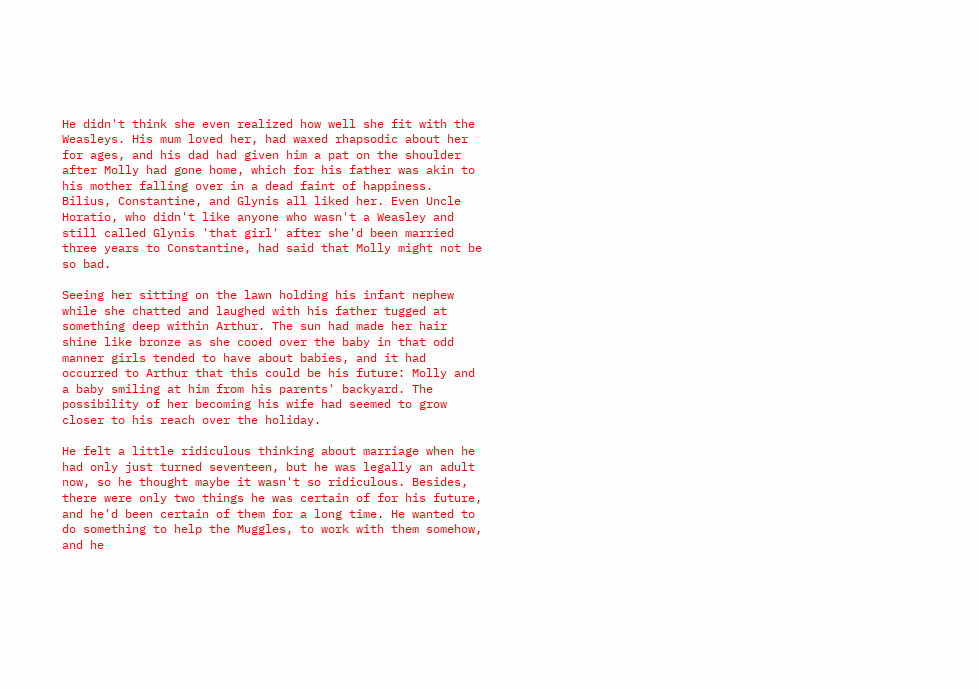He didn't think she even realized how well she fit with the Weasleys. His mum loved her, had waxed rhapsodic about her for ages, and his dad had given him a pat on the shoulder after Molly had gone home, which for his father was akin to his mother falling over in a dead faint of happiness. Bilius, Constantine, and Glynis all liked her. Even Uncle Horatio, who didn't like anyone who wasn't a Weasley and still called Glynis 'that girl' after she'd been married three years to Constantine, had said that Molly might not be so bad.

Seeing her sitting on the lawn holding his infant nephew while she chatted and laughed with his father tugged at something deep within Arthur. The sun had made her hair shine like bronze as she cooed over the baby in that odd manner girls tended to have about babies, and it had occurred to Arthur that this could be his future: Molly and a baby smiling at him from his parents' backyard. The possibility of her becoming his wife had seemed to grow closer to his reach over the holiday.

He felt a little ridiculous thinking about marriage when he had only just turned seventeen, but he was legally an adult now, so he thought maybe it wasn't so ridiculous. Besides, there were only two things he was certain of for his future, and he'd been certain of them for a long time. He wanted to do something to help the Muggles, to work with them somehow, and he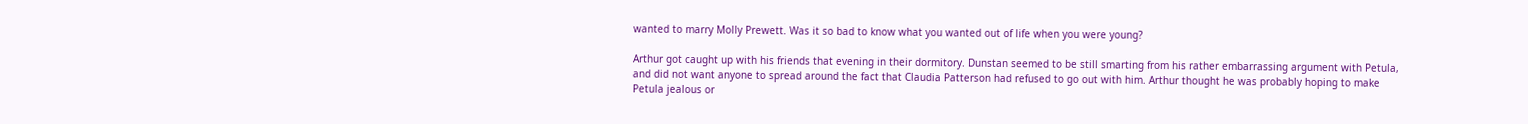wanted to marry Molly Prewett. Was it so bad to know what you wanted out of life when you were young?

Arthur got caught up with his friends that evening in their dormitory. Dunstan seemed to be still smarting from his rather embarrassing argument with Petula, and did not want anyone to spread around the fact that Claudia Patterson had refused to go out with him. Arthur thought he was probably hoping to make Petula jealous or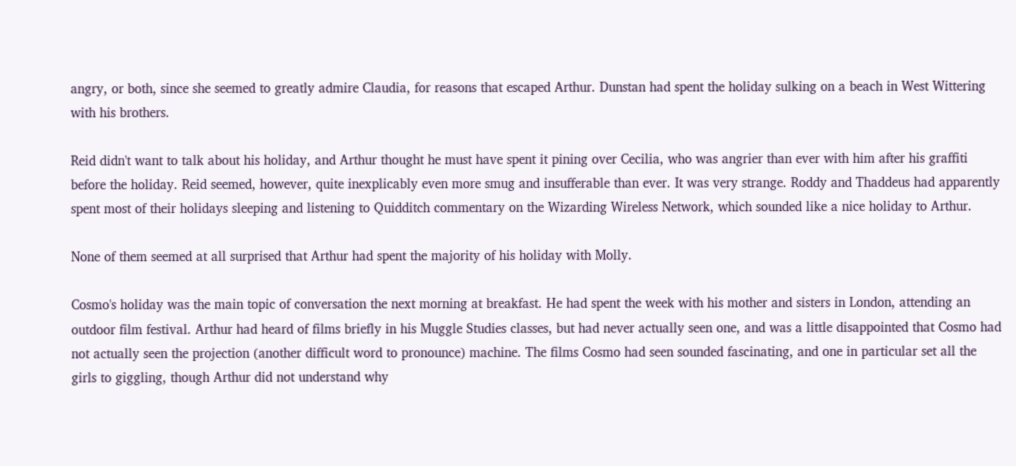angry, or both, since she seemed to greatly admire Claudia, for reasons that escaped Arthur. Dunstan had spent the holiday sulking on a beach in West Wittering with his brothers.

Reid didn't want to talk about his holiday, and Arthur thought he must have spent it pining over Cecilia, who was angrier than ever with him after his graffiti before the holiday. Reid seemed, however, quite inexplicably even more smug and insufferable than ever. It was very strange. Roddy and Thaddeus had apparently spent most of their holidays sleeping and listening to Quidditch commentary on the Wizarding Wireless Network, which sounded like a nice holiday to Arthur.

None of them seemed at all surprised that Arthur had spent the majority of his holiday with Molly.

Cosmo's holiday was the main topic of conversation the next morning at breakfast. He had spent the week with his mother and sisters in London, attending an outdoor film festival. Arthur had heard of films briefly in his Muggle Studies classes, but had never actually seen one, and was a little disappointed that Cosmo had not actually seen the projection (another difficult word to pronounce) machine. The films Cosmo had seen sounded fascinating, and one in particular set all the girls to giggling, though Arthur did not understand why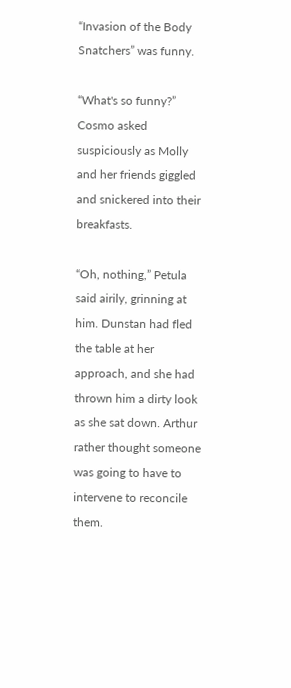“Invasion of the Body Snatchers” was funny.

“What's so funny?” Cosmo asked suspiciously as Molly and her friends giggled and snickered into their breakfasts.

“Oh, nothing,” Petula said airily, grinning at him. Dunstan had fled the table at her approach, and she had thrown him a dirty look as she sat down. Arthur rather thought someone was going to have to intervene to reconcile them.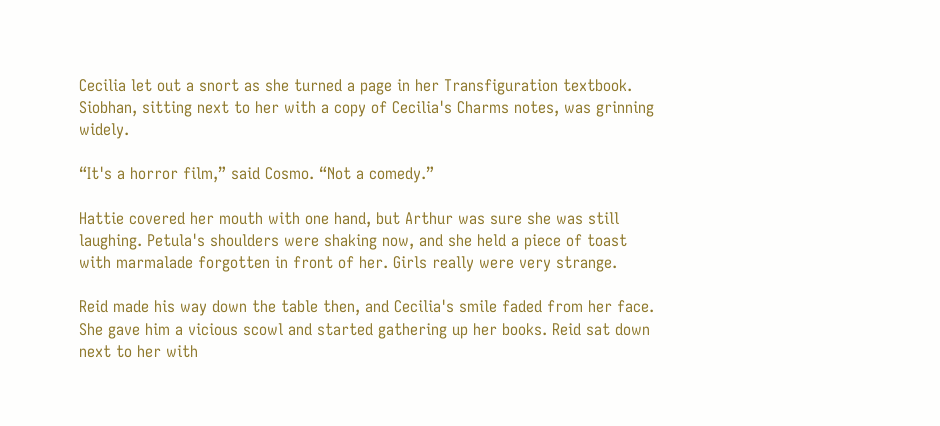Cecilia let out a snort as she turned a page in her Transfiguration textbook. Siobhan, sitting next to her with a copy of Cecilia's Charms notes, was grinning widely.

“It's a horror film,” said Cosmo. “Not a comedy.”

Hattie covered her mouth with one hand, but Arthur was sure she was still laughing. Petula's shoulders were shaking now, and she held a piece of toast with marmalade forgotten in front of her. Girls really were very strange.

Reid made his way down the table then, and Cecilia's smile faded from her face. She gave him a vicious scowl and started gathering up her books. Reid sat down next to her with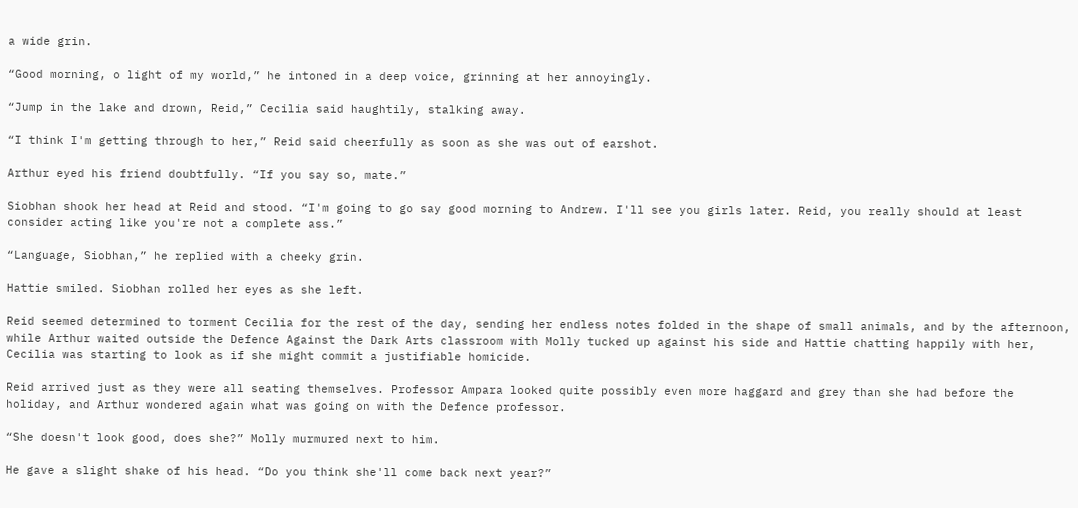a wide grin.

“Good morning, o light of my world,” he intoned in a deep voice, grinning at her annoyingly.

“Jump in the lake and drown, Reid,” Cecilia said haughtily, stalking away.

“I think I'm getting through to her,” Reid said cheerfully as soon as she was out of earshot.

Arthur eyed his friend doubtfully. “If you say so, mate.”

Siobhan shook her head at Reid and stood. “I'm going to go say good morning to Andrew. I'll see you girls later. Reid, you really should at least consider acting like you're not a complete ass.”

“Language, Siobhan,” he replied with a cheeky grin.

Hattie smiled. Siobhan rolled her eyes as she left.

Reid seemed determined to torment Cecilia for the rest of the day, sending her endless notes folded in the shape of small animals, and by the afternoon, while Arthur waited outside the Defence Against the Dark Arts classroom with Molly tucked up against his side and Hattie chatting happily with her, Cecilia was starting to look as if she might commit a justifiable homicide.

Reid arrived just as they were all seating themselves. Professor Ampara looked quite possibly even more haggard and grey than she had before the holiday, and Arthur wondered again what was going on with the Defence professor.

“She doesn't look good, does she?” Molly murmured next to him.

He gave a slight shake of his head. “Do you think she'll come back next year?”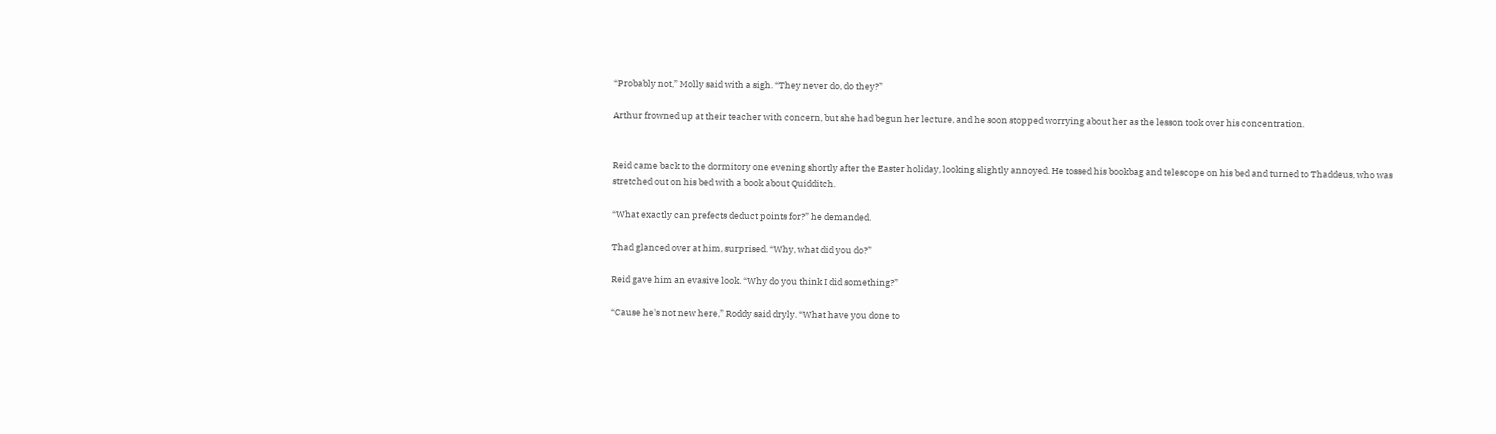“Probably not,” Molly said with a sigh. “They never do, do they?”

Arthur frowned up at their teacher with concern, but she had begun her lecture, and he soon stopped worrying about her as the lesson took over his concentration.


Reid came back to the dormitory one evening shortly after the Easter holiday, looking slightly annoyed. He tossed his bookbag and telescope on his bed and turned to Thaddeus, who was stretched out on his bed with a book about Quidditch.

“What exactly can prefects deduct points for?” he demanded.

Thad glanced over at him, surprised. “Why, what did you do?”

Reid gave him an evasive look. “Why do you think I did something?”

“Cause he's not new here,” Roddy said dryly. “What have you done to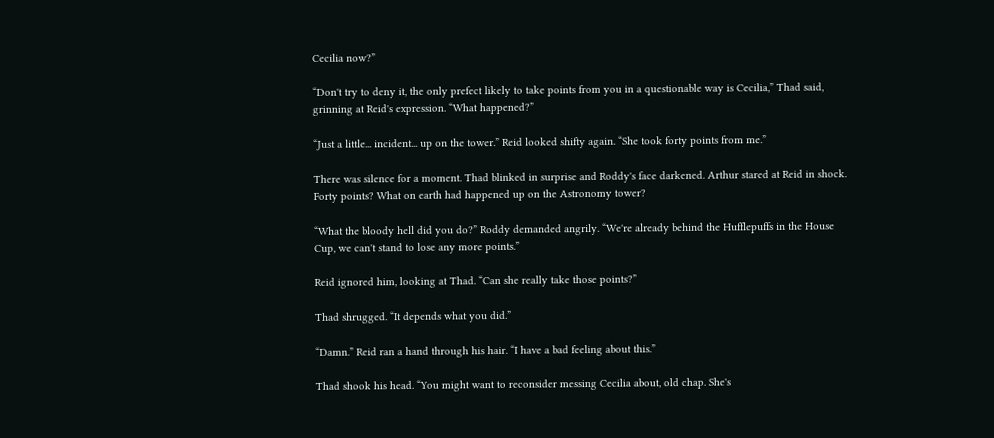Cecilia now?”

“Don't try to deny it, the only prefect likely to take points from you in a questionable way is Cecilia,” Thad said, grinning at Reid's expression. “What happened?”

“Just a little... incident... up on the tower.” Reid looked shifty again. “She took forty points from me.”

There was silence for a moment. Thad blinked in surprise and Roddy's face darkened. Arthur stared at Reid in shock. Forty points? What on earth had happened up on the Astronomy tower?

“What the bloody hell did you do?” Roddy demanded angrily. “We're already behind the Hufflepuffs in the House Cup, we can't stand to lose any more points.”

Reid ignored him, looking at Thad. “Can she really take those points?”

Thad shrugged. “It depends what you did.”

“Damn.” Reid ran a hand through his hair. “I have a bad feeling about this.”

Thad shook his head. “You might want to reconsider messing Cecilia about, old chap. She's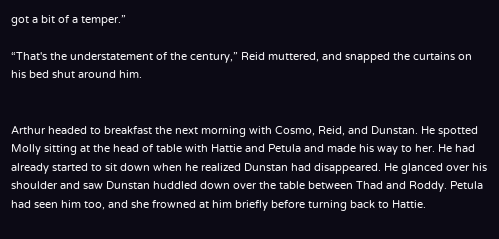got a bit of a temper.”

“That's the understatement of the century,” Reid muttered, and snapped the curtains on his bed shut around him.


Arthur headed to breakfast the next morning with Cosmo, Reid, and Dunstan. He spotted Molly sitting at the head of table with Hattie and Petula and made his way to her. He had already started to sit down when he realized Dunstan had disappeared. He glanced over his shoulder and saw Dunstan huddled down over the table between Thad and Roddy. Petula had seen him too, and she frowned at him briefly before turning back to Hattie.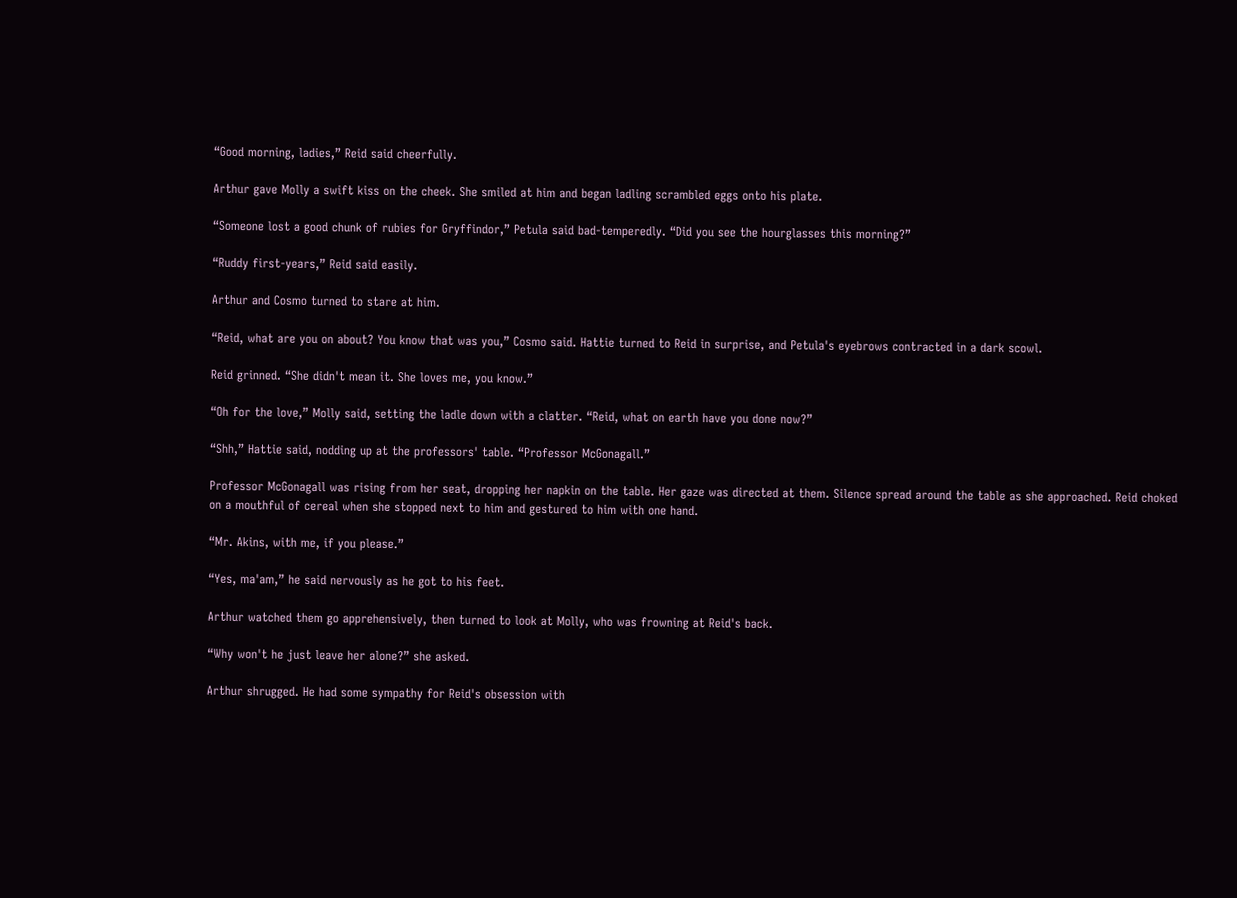“Good morning, ladies,” Reid said cheerfully.

Arthur gave Molly a swift kiss on the cheek. She smiled at him and began ladling scrambled eggs onto his plate.

“Someone lost a good chunk of rubies for Gryffindor,” Petula said bad-temperedly. “Did you see the hourglasses this morning?”

“Ruddy first-years,” Reid said easily.

Arthur and Cosmo turned to stare at him.

“Reid, what are you on about? You know that was you,” Cosmo said. Hattie turned to Reid in surprise, and Petula's eyebrows contracted in a dark scowl.

Reid grinned. “She didn't mean it. She loves me, you know.”

“Oh for the love,” Molly said, setting the ladle down with a clatter. “Reid, what on earth have you done now?”

“Shh,” Hattie said, nodding up at the professors' table. “Professor McGonagall.”

Professor McGonagall was rising from her seat, dropping her napkin on the table. Her gaze was directed at them. Silence spread around the table as she approached. Reid choked on a mouthful of cereal when she stopped next to him and gestured to him with one hand.

“Mr. Akins, with me, if you please.”

“Yes, ma'am,” he said nervously as he got to his feet.

Arthur watched them go apprehensively, then turned to look at Molly, who was frowning at Reid's back.

“Why won't he just leave her alone?” she asked.

Arthur shrugged. He had some sympathy for Reid's obsession with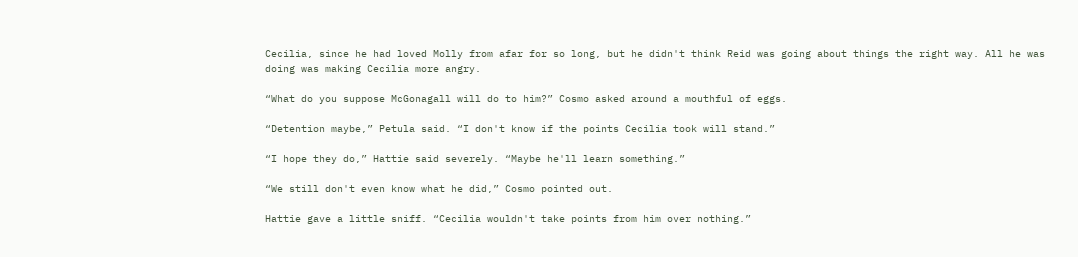Cecilia, since he had loved Molly from afar for so long, but he didn't think Reid was going about things the right way. All he was doing was making Cecilia more angry.

“What do you suppose McGonagall will do to him?” Cosmo asked around a mouthful of eggs.

“Detention maybe,” Petula said. “I don't know if the points Cecilia took will stand.”

“I hope they do,” Hattie said severely. “Maybe he'll learn something.”

“We still don't even know what he did,” Cosmo pointed out.

Hattie gave a little sniff. “Cecilia wouldn't take points from him over nothing.”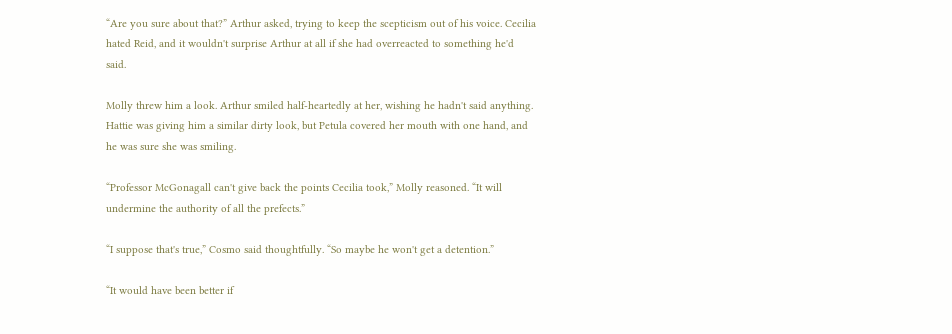“Are you sure about that?” Arthur asked, trying to keep the scepticism out of his voice. Cecilia hated Reid, and it wouldn't surprise Arthur at all if she had overreacted to something he'd said.

Molly threw him a look. Arthur smiled half-heartedly at her, wishing he hadn't said anything. Hattie was giving him a similar dirty look, but Petula covered her mouth with one hand, and he was sure she was smiling.

“Professor McGonagall can't give back the points Cecilia took,” Molly reasoned. “It will undermine the authority of all the prefects.”

“I suppose that's true,” Cosmo said thoughtfully. “So maybe he won't get a detention.”

“It would have been better if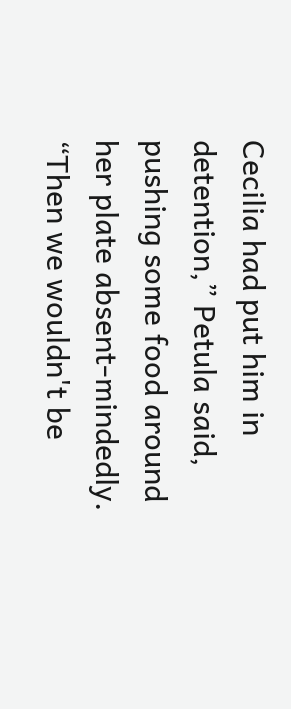Cecilia had put him in detention,” Petula said, pushing some food around her plate absent-mindedly. “Then we wouldn't be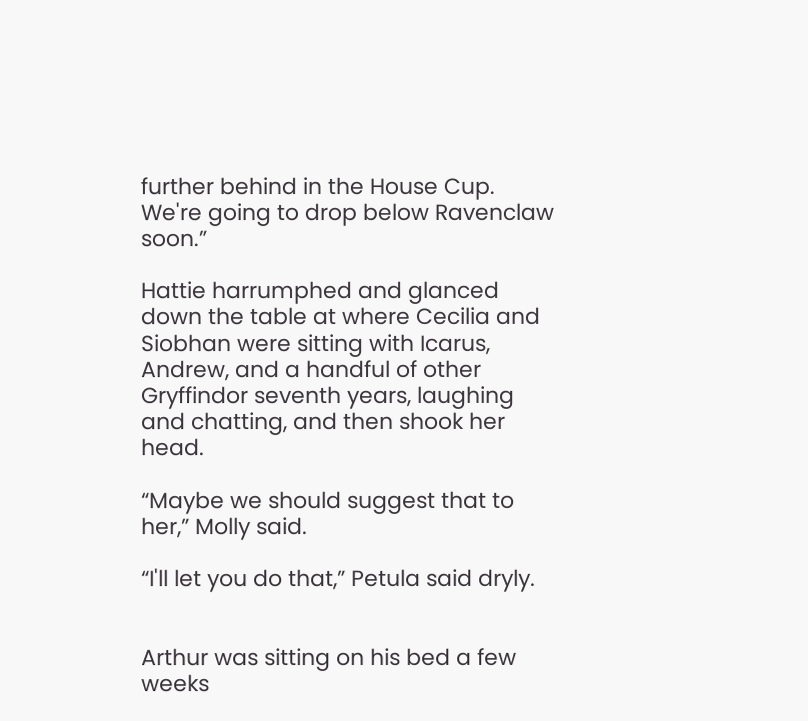further behind in the House Cup. We're going to drop below Ravenclaw soon.”

Hattie harrumphed and glanced down the table at where Cecilia and Siobhan were sitting with Icarus, Andrew, and a handful of other Gryffindor seventh years, laughing and chatting, and then shook her head.

“Maybe we should suggest that to her,” Molly said.

“I'll let you do that,” Petula said dryly.


Arthur was sitting on his bed a few weeks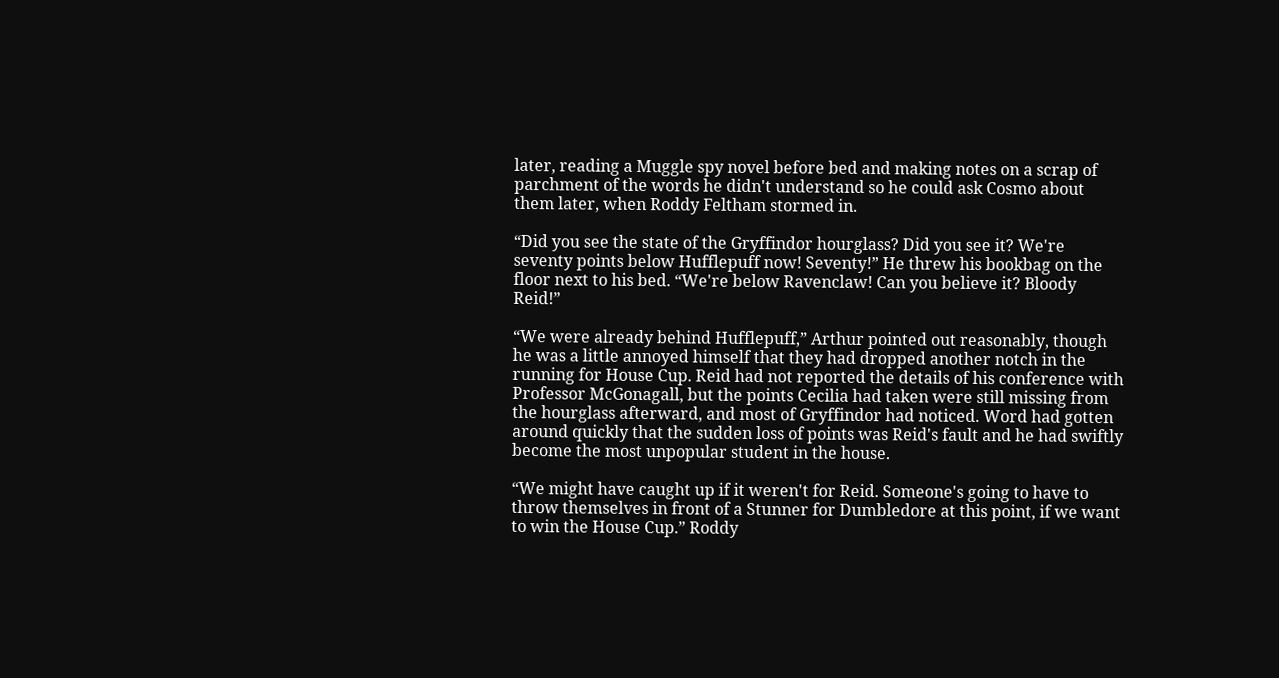later, reading a Muggle spy novel before bed and making notes on a scrap of parchment of the words he didn't understand so he could ask Cosmo about them later, when Roddy Feltham stormed in.

“Did you see the state of the Gryffindor hourglass? Did you see it? We're seventy points below Hufflepuff now! Seventy!” He threw his bookbag on the floor next to his bed. “We're below Ravenclaw! Can you believe it? Bloody Reid!”

“We were already behind Hufflepuff,” Arthur pointed out reasonably, though he was a little annoyed himself that they had dropped another notch in the running for House Cup. Reid had not reported the details of his conference with Professor McGonagall, but the points Cecilia had taken were still missing from the hourglass afterward, and most of Gryffindor had noticed. Word had gotten around quickly that the sudden loss of points was Reid's fault and he had swiftly become the most unpopular student in the house.

“We might have caught up if it weren't for Reid. Someone's going to have to throw themselves in front of a Stunner for Dumbledore at this point, if we want to win the House Cup.” Roddy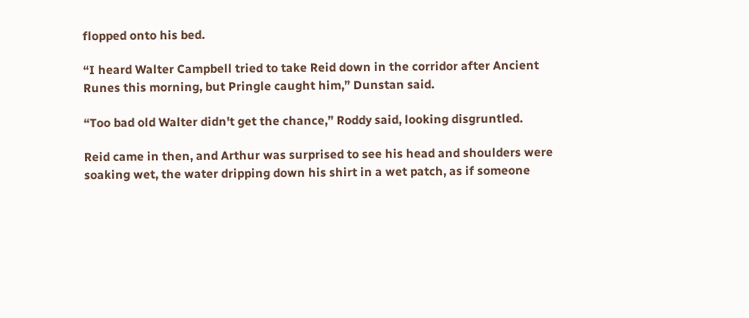flopped onto his bed.

“I heard Walter Campbell tried to take Reid down in the corridor after Ancient Runes this morning, but Pringle caught him,” Dunstan said.

“Too bad old Walter didn't get the chance,” Roddy said, looking disgruntled.

Reid came in then, and Arthur was surprised to see his head and shoulders were soaking wet, the water dripping down his shirt in a wet patch, as if someone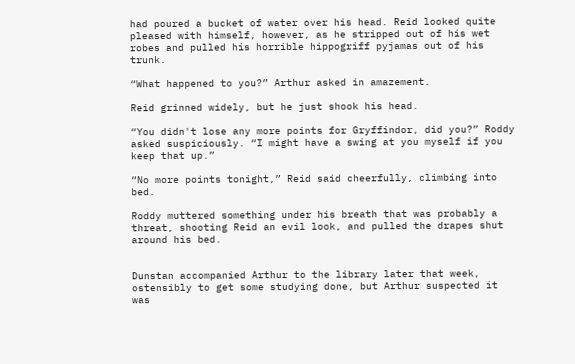had poured a bucket of water over his head. Reid looked quite pleased with himself, however, as he stripped out of his wet robes and pulled his horrible hippogriff pyjamas out of his trunk.

“What happened to you?” Arthur asked in amazement.

Reid grinned widely, but he just shook his head.

“You didn't lose any more points for Gryffindor, did you?” Roddy asked suspiciously. “I might have a swing at you myself if you keep that up.”

“No more points tonight,” Reid said cheerfully, climbing into bed.

Roddy muttered something under his breath that was probably a threat, shooting Reid an evil look, and pulled the drapes shut around his bed.


Dunstan accompanied Arthur to the library later that week, ostensibly to get some studying done, but Arthur suspected it was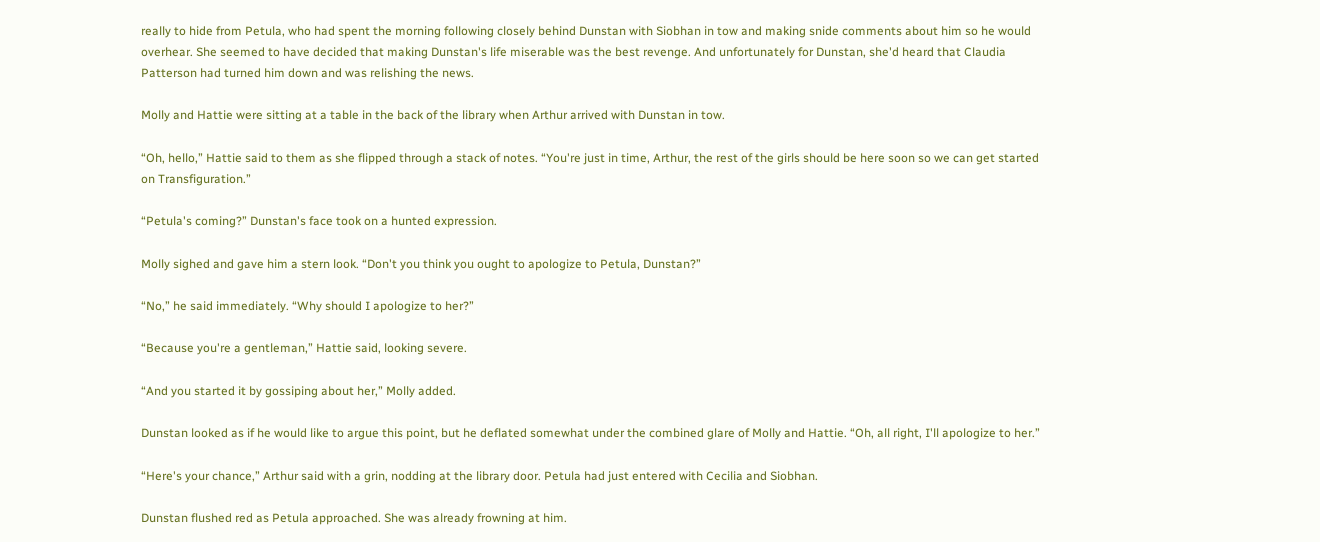really to hide from Petula, who had spent the morning following closely behind Dunstan with Siobhan in tow and making snide comments about him so he would overhear. She seemed to have decided that making Dunstan's life miserable was the best revenge. And unfortunately for Dunstan, she'd heard that Claudia Patterson had turned him down and was relishing the news.

Molly and Hattie were sitting at a table in the back of the library when Arthur arrived with Dunstan in tow.

“Oh, hello,” Hattie said to them as she flipped through a stack of notes. “You're just in time, Arthur, the rest of the girls should be here soon so we can get started on Transfiguration.”

“Petula's coming?” Dunstan's face took on a hunted expression.

Molly sighed and gave him a stern look. “Don't you think you ought to apologize to Petula, Dunstan?”

“No,” he said immediately. “Why should I apologize to her?”

“Because you're a gentleman,” Hattie said, looking severe.

“And you started it by gossiping about her,” Molly added.

Dunstan looked as if he would like to argue this point, but he deflated somewhat under the combined glare of Molly and Hattie. “Oh, all right, I'll apologize to her.”

“Here's your chance,” Arthur said with a grin, nodding at the library door. Petula had just entered with Cecilia and Siobhan.

Dunstan flushed red as Petula approached. She was already frowning at him.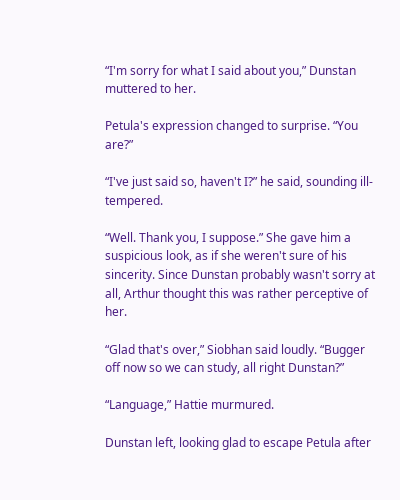“I'm sorry for what I said about you,” Dunstan muttered to her.

Petula's expression changed to surprise. “You are?”

“I've just said so, haven't I?” he said, sounding ill-tempered.

“Well. Thank you, I suppose.” She gave him a suspicious look, as if she weren't sure of his sincerity. Since Dunstan probably wasn't sorry at all, Arthur thought this was rather perceptive of her.

“Glad that's over,” Siobhan said loudly. “Bugger off now so we can study, all right Dunstan?”

“Language,” Hattie murmured.

Dunstan left, looking glad to escape Petula after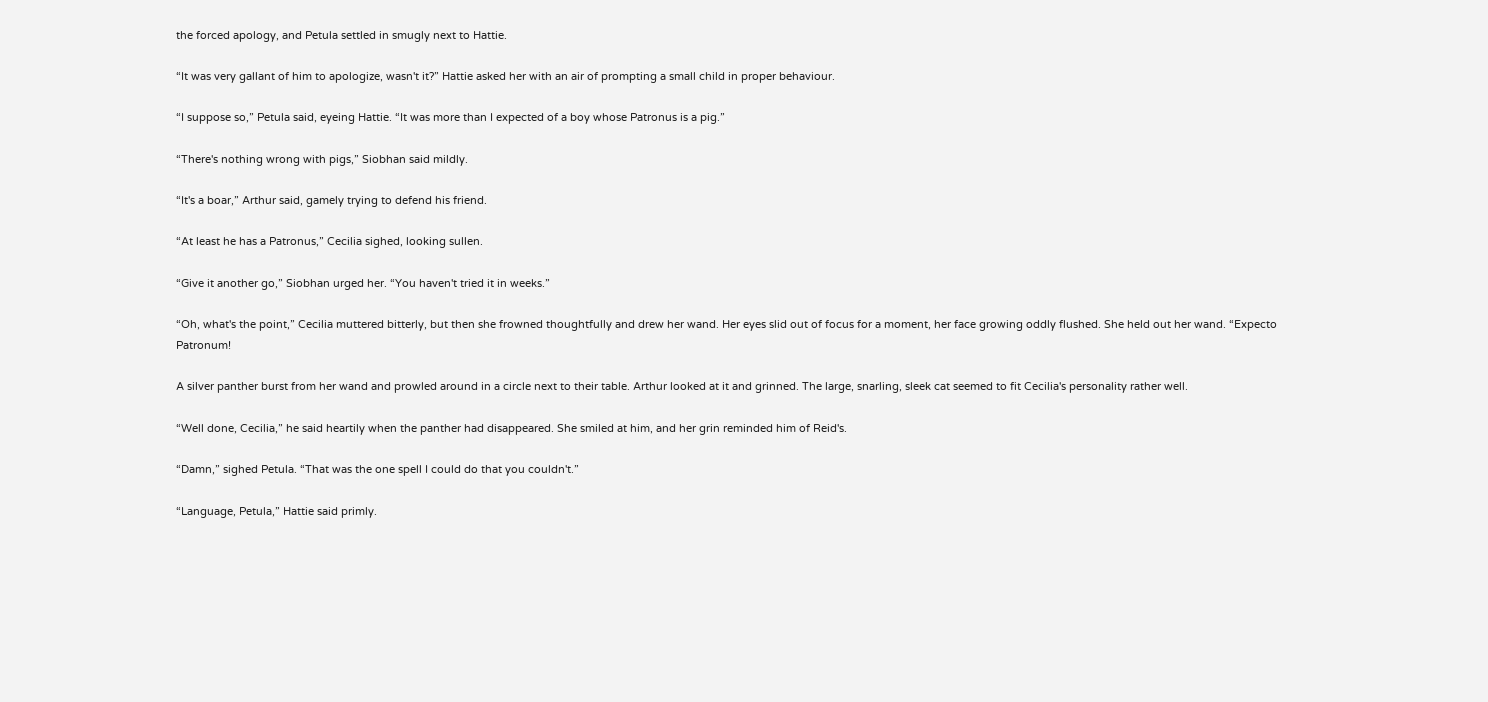the forced apology, and Petula settled in smugly next to Hattie.

“It was very gallant of him to apologize, wasn't it?” Hattie asked her with an air of prompting a small child in proper behaviour.

“I suppose so,” Petula said, eyeing Hattie. “It was more than I expected of a boy whose Patronus is a pig.”

“There's nothing wrong with pigs,” Siobhan said mildly.

“It's a boar,” Arthur said, gamely trying to defend his friend.

“At least he has a Patronus,” Cecilia sighed, looking sullen.

“Give it another go,” Siobhan urged her. “You haven't tried it in weeks.”

“Oh, what's the point,” Cecilia muttered bitterly, but then she frowned thoughtfully and drew her wand. Her eyes slid out of focus for a moment, her face growing oddly flushed. She held out her wand. “Expecto Patronum!

A silver panther burst from her wand and prowled around in a circle next to their table. Arthur looked at it and grinned. The large, snarling, sleek cat seemed to fit Cecilia's personality rather well.

“Well done, Cecilia,” he said heartily when the panther had disappeared. She smiled at him, and her grin reminded him of Reid's.

“Damn,” sighed Petula. “That was the one spell I could do that you couldn't.”

“Language, Petula,” Hattie said primly.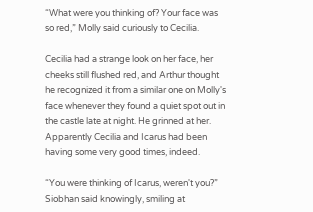“What were you thinking of? Your face was so red,” Molly said curiously to Cecilia.

Cecilia had a strange look on her face, her cheeks still flushed red, and Arthur thought he recognized it from a similar one on Molly's face whenever they found a quiet spot out in the castle late at night. He grinned at her. Apparently Cecilia and Icarus had been having some very good times, indeed.

“You were thinking of Icarus, weren't you?” Siobhan said knowingly, smiling at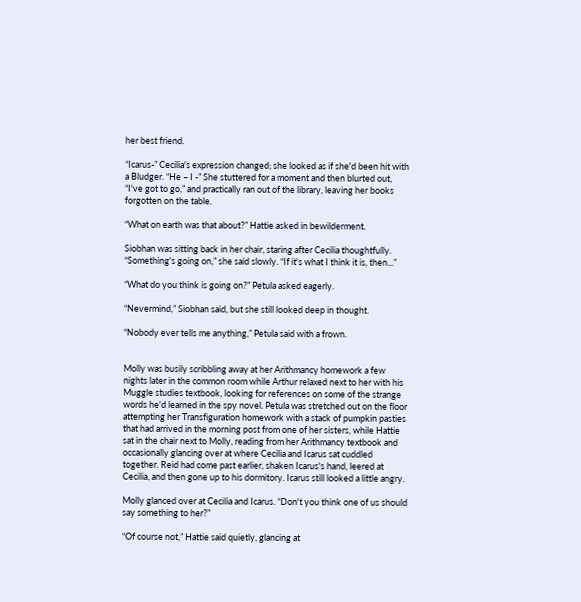her best friend.

“Icarus-” Cecilia's expression changed; she looked as if she'd been hit with a Bludger. “He – I -” She stuttered for a moment and then blurted out, “I've got to go,” and practically ran out of the library, leaving her books forgotten on the table.

“What on earth was that about?” Hattie asked in bewilderment.

Siobhan was sitting back in her chair, staring after Cecilia thoughtfully. “Something's going on,” she said slowly. “If it's what I think it is, then...”

“What do you think is going on?” Petula asked eagerly.

“Nevermind,” Siobhan said, but she still looked deep in thought.

“Nobody ever tells me anything,” Petula said with a frown.


Molly was busily scribbling away at her Arithmancy homework a few nights later in the common room while Arthur relaxed next to her with his Muggle studies textbook, looking for references on some of the strange words he'd learned in the spy novel. Petula was stretched out on the floor attempting her Transfiguration homework with a stack of pumpkin pasties that had arrived in the morning post from one of her sisters, while Hattie sat in the chair next to Molly, reading from her Arithmancy textbook and occasionally glancing over at where Cecilia and Icarus sat cuddled together. Reid had come past earlier, shaken Icarus's hand, leered at Cecilia, and then gone up to his dormitory. Icarus still looked a little angry.

Molly glanced over at Cecilia and Icarus. “Don't you think one of us should say something to her?”

“Of course not,” Hattie said quietly, glancing at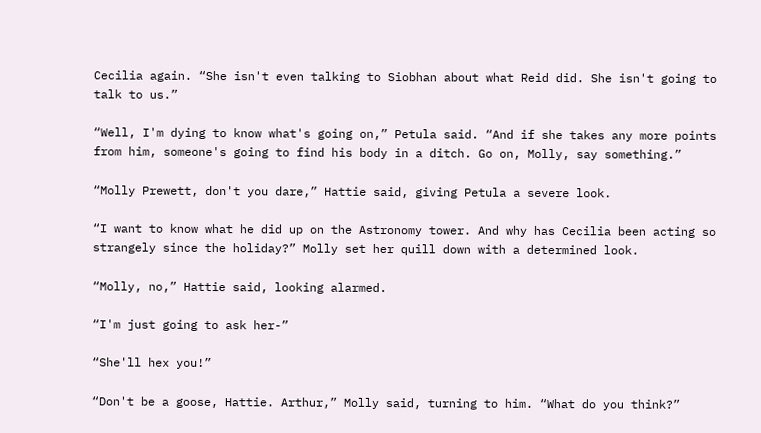Cecilia again. “She isn't even talking to Siobhan about what Reid did. She isn't going to talk to us.”

“Well, I'm dying to know what's going on,” Petula said. “And if she takes any more points from him, someone's going to find his body in a ditch. Go on, Molly, say something.”

“Molly Prewett, don't you dare,” Hattie said, giving Petula a severe look.

“I want to know what he did up on the Astronomy tower. And why has Cecilia been acting so strangely since the holiday?” Molly set her quill down with a determined look.

“Molly, no,” Hattie said, looking alarmed.

“I'm just going to ask her-”

“She'll hex you!”

“Don't be a goose, Hattie. Arthur,” Molly said, turning to him. “What do you think?”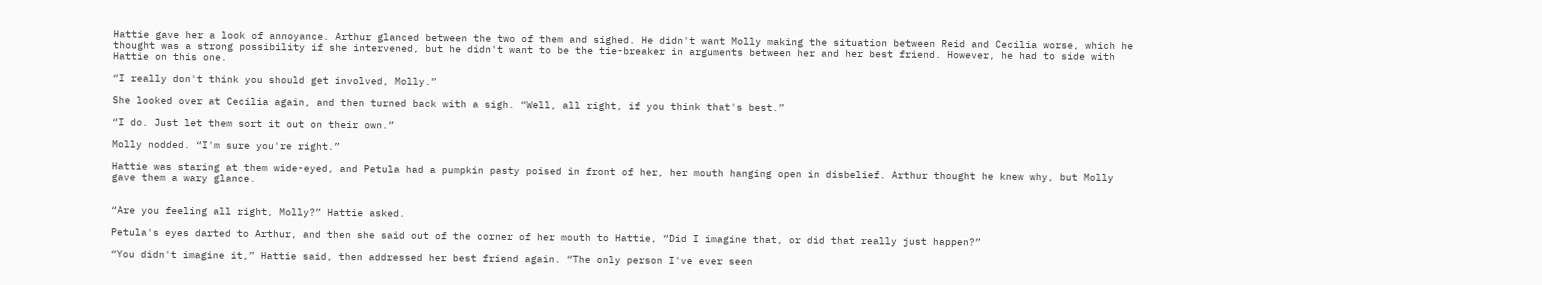Hattie gave her a look of annoyance. Arthur glanced between the two of them and sighed. He didn't want Molly making the situation between Reid and Cecilia worse, which he thought was a strong possibility if she intervened, but he didn't want to be the tie-breaker in arguments between her and her best friend. However, he had to side with Hattie on this one.

“I really don't think you should get involved, Molly.”

She looked over at Cecilia again, and then turned back with a sigh. “Well, all right, if you think that's best.”

“I do. Just let them sort it out on their own.”

Molly nodded. “I'm sure you're right.”

Hattie was staring at them wide-eyed, and Petula had a pumpkin pasty poised in front of her, her mouth hanging open in disbelief. Arthur thought he knew why, but Molly gave them a wary glance.


“Are you feeling all right, Molly?” Hattie asked.

Petula's eyes darted to Arthur, and then she said out of the corner of her mouth to Hattie, “Did I imagine that, or did that really just happen?”

“You didn't imagine it,” Hattie said, then addressed her best friend again. “The only person I've ever seen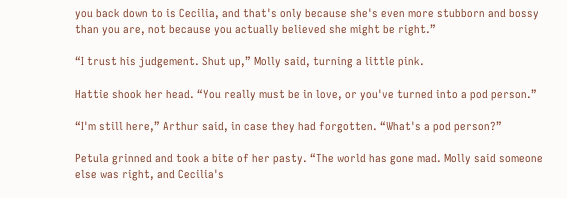you back down to is Cecilia, and that's only because she's even more stubborn and bossy than you are, not because you actually believed she might be right.”

“I trust his judgement. Shut up,” Molly said, turning a little pink.

Hattie shook her head. “You really must be in love, or you've turned into a pod person.”

“I'm still here,” Arthur said, in case they had forgotten. “What's a pod person?”

Petula grinned and took a bite of her pasty. “The world has gone mad. Molly said someone else was right, and Cecilia's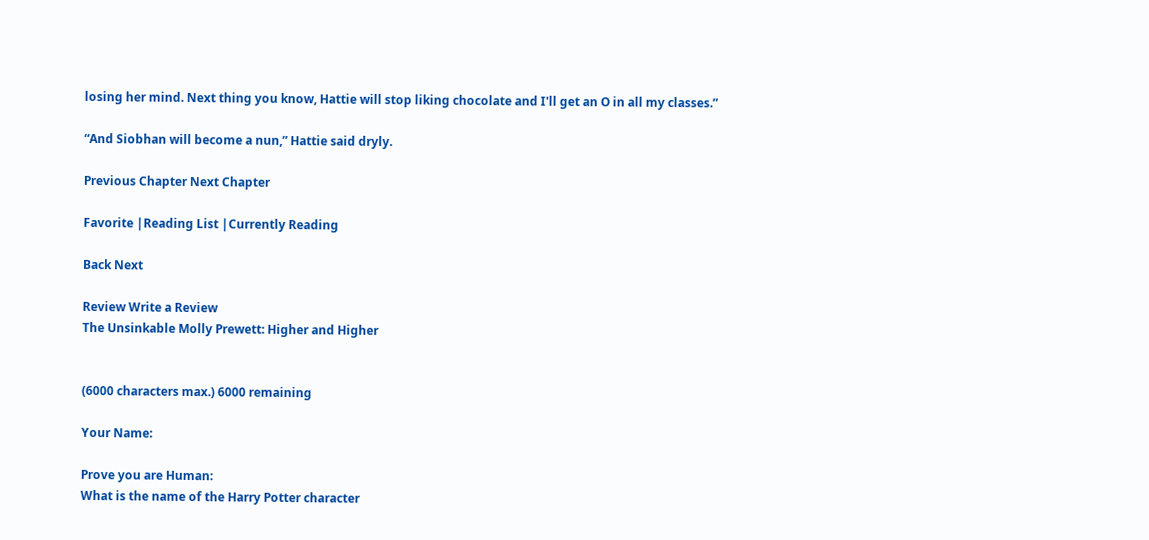losing her mind. Next thing you know, Hattie will stop liking chocolate and I'll get an O in all my classes.”

“And Siobhan will become a nun,” Hattie said dryly.

Previous Chapter Next Chapter

Favorite |Reading List |Currently Reading

Back Next

Review Write a Review
The Unsinkable Molly Prewett: Higher and Higher


(6000 characters max.) 6000 remaining

Your Name:

Prove you are Human:
What is the name of the Harry Potter character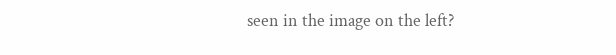seen in the image on the left?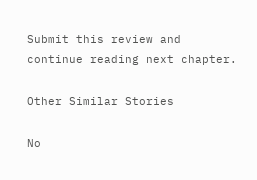Submit this review and continue reading next chapter.

Other Similar Stories

No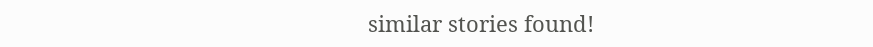similar stories found!